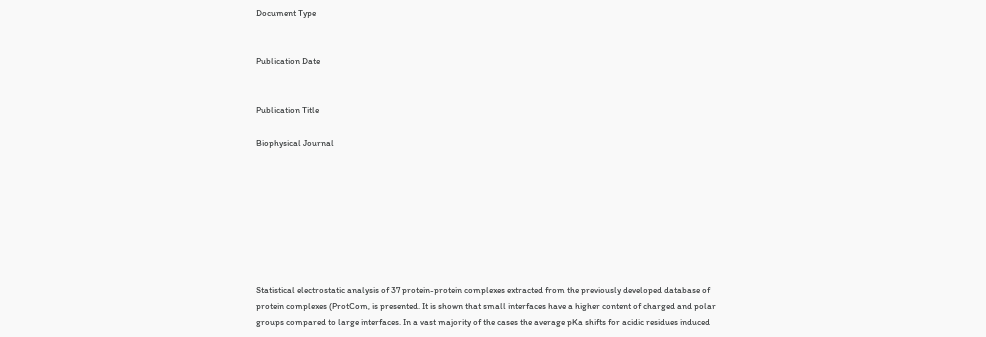Document Type


Publication Date


Publication Title

Biophysical Journal








Statistical electrostatic analysis of 37 protein-protein complexes extracted from the previously developed database of protein complexes (ProtCom, is presented. It is shown that small interfaces have a higher content of charged and polar groups compared to large interfaces. In a vast majority of the cases the average pKa shifts for acidic residues induced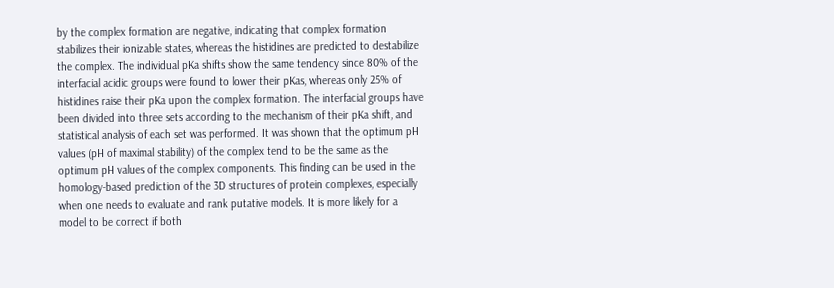by the complex formation are negative, indicating that complex formation stabilizes their ionizable states, whereas the histidines are predicted to destabilize the complex. The individual pKa shifts show the same tendency since 80% of the interfacial acidic groups were found to lower their pKas, whereas only 25% of histidines raise their pKa upon the complex formation. The interfacial groups have been divided into three sets according to the mechanism of their pKa shift, and statistical analysis of each set was performed. It was shown that the optimum pH values (pH of maximal stability) of the complex tend to be the same as the optimum pH values of the complex components. This finding can be used in the homology-based prediction of the 3D structures of protein complexes, especially when one needs to evaluate and rank putative models. It is more likely for a model to be correct if both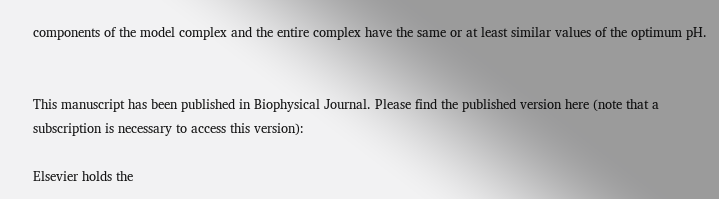components of the model complex and the entire complex have the same or at least similar values of the optimum pH.


This manuscript has been published in Biophysical Journal. Please find the published version here (note that a subscription is necessary to access this version):

Elsevier holds the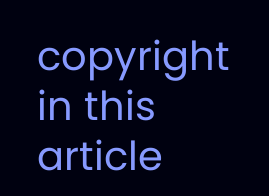copyright in this article